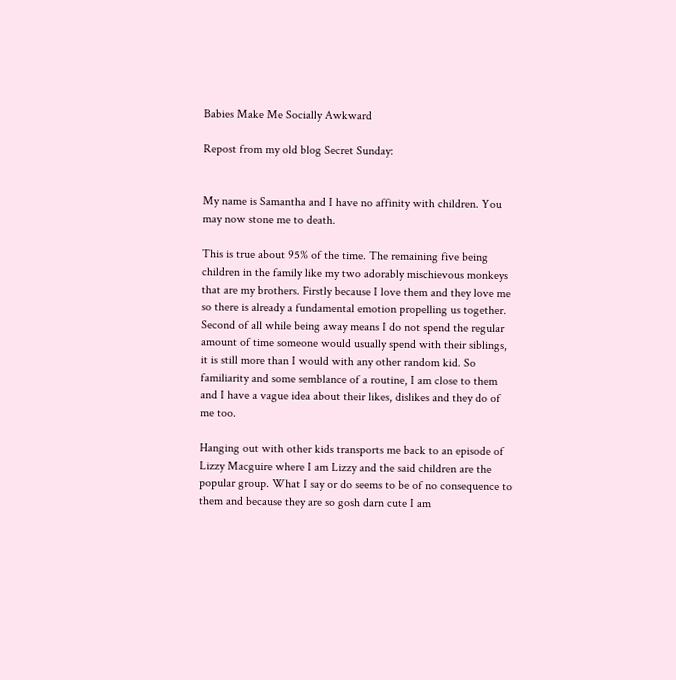Babies Make Me Socially Awkward

Repost from my old blog Secret Sunday:


My name is Samantha and I have no affinity with children. You may now stone me to death.

This is true about 95% of the time. The remaining five being children in the family like my two adorably mischievous monkeys that are my brothers. Firstly because I love them and they love me so there is already a fundamental emotion propelling us together. Second of all while being away means I do not spend the regular amount of time someone would usually spend with their siblings, it is still more than I would with any other random kid. So familiarity and some semblance of a routine, I am close to them and I have a vague idea about their likes, dislikes and they do of me too.

Hanging out with other kids transports me back to an episode of Lizzy Macguire where I am Lizzy and the said children are the popular group. What I say or do seems to be of no consequence to them and because they are so gosh darn cute I am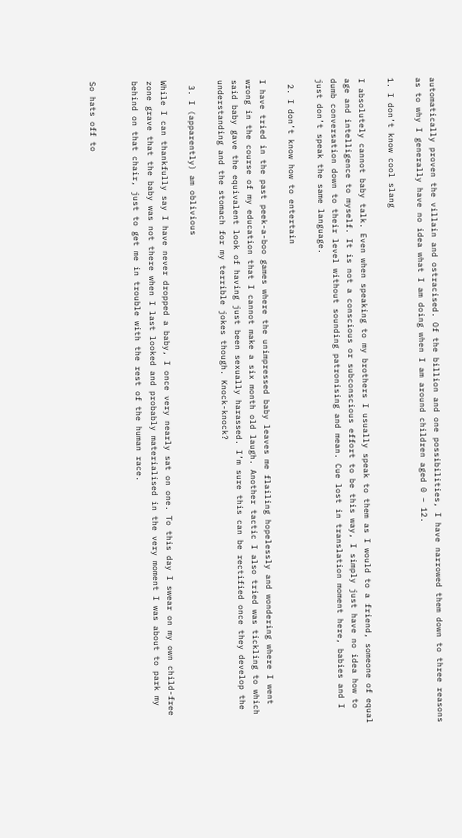automatically proven the villain and ostracised. Of the billion and one possibilities, I have narrowed them down to three reasons as to why I generally have no idea what I am doing when I am around children aged 0 – 12.

1. I don’t know cool slang

I absolutely cannot baby talk. Even when speaking to my brothers I usually speak to them as I would to a friend, someone of equal age and intelligence to myself. It is not a conscious or subconscious effort to be this way, I simply just have no idea how to dumb conversation down to their level without sounding patronising and mean. Cue lost in translation moment here, babies and I just don’t speak the same language.

 2. I don’t know how to entertain

I have tried in the past peek-a-boo games where the unimpressed baby leaves me flailing hopelessly and wondering where I went wrong in the course of my education that I cannot make a six month old laugh. Another tactic I also tried was tickling to which said baby gave the equivalent look of having just been sexually harassed. I’m sure this can be rectified once they develop the understanding and the stomach for my terrible jokes though. Knock-knock?

 3. I (apparently) am oblivious

While I can thankfully say I have never dropped a baby, I once very nearly sat on one. To this day I swear on my own child-free zone grave that the baby was not there when I last looked and probably materialised in the very moment I was about to park my behind on that chair, just to get me in trouble with the rest of the human race.


So hats off to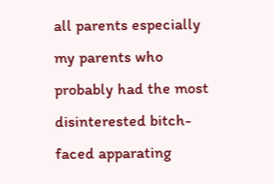all parents especially my parents who probably had the most disinterested bitch-faced apparating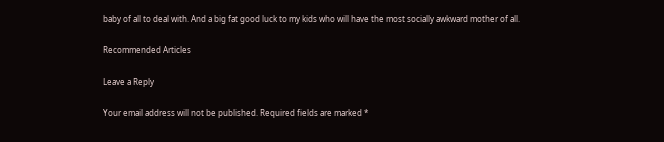baby of all to deal with. And a big fat good luck to my kids who will have the most socially awkward mother of all.

Recommended Articles

Leave a Reply

Your email address will not be published. Required fields are marked *